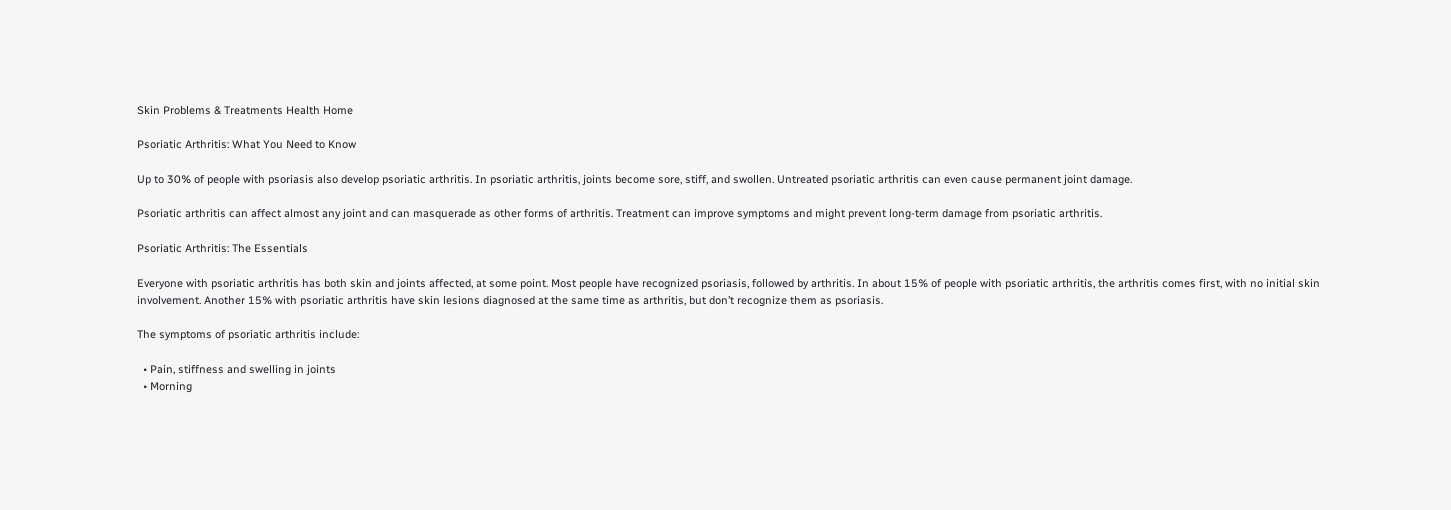Skin Problems & Treatments Health Home

Psoriatic Arthritis: What You Need to Know

Up to 30% of people with psoriasis also develop psoriatic arthritis. In psoriatic arthritis, joints become sore, stiff, and swollen. Untreated psoriatic arthritis can even cause permanent joint damage.

Psoriatic arthritis can affect almost any joint and can masquerade as other forms of arthritis. Treatment can improve symptoms and might prevent long-term damage from psoriatic arthritis.

Psoriatic Arthritis: The Essentials

Everyone with psoriatic arthritis has both skin and joints affected, at some point. Most people have recognized psoriasis, followed by arthritis. In about 15% of people with psoriatic arthritis, the arthritis comes first, with no initial skin involvement. Another 15% with psoriatic arthritis have skin lesions diagnosed at the same time as arthritis, but don’t recognize them as psoriasis.

The symptoms of psoriatic arthritis include:

  • Pain, stiffness and swelling in joints
  • Morning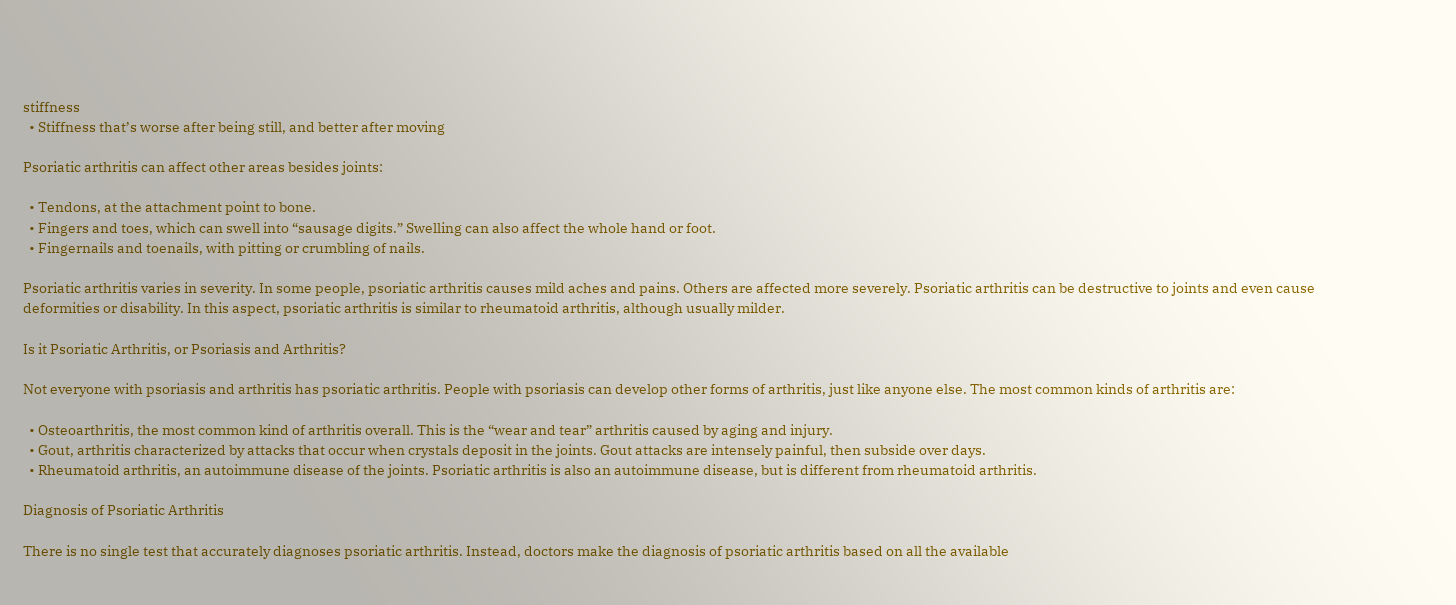stiffness
  • Stiffness that’s worse after being still, and better after moving

Psoriatic arthritis can affect other areas besides joints:

  • Tendons, at the attachment point to bone.
  • Fingers and toes, which can swell into “sausage digits.” Swelling can also affect the whole hand or foot.
  • Fingernails and toenails, with pitting or crumbling of nails.

Psoriatic arthritis varies in severity. In some people, psoriatic arthritis causes mild aches and pains. Others are affected more severely. Psoriatic arthritis can be destructive to joints and even cause deformities or disability. In this aspect, psoriatic arthritis is similar to rheumatoid arthritis, although usually milder.

Is it Psoriatic Arthritis, or Psoriasis and Arthritis?

Not everyone with psoriasis and arthritis has psoriatic arthritis. People with psoriasis can develop other forms of arthritis, just like anyone else. The most common kinds of arthritis are:

  • Osteoarthritis, the most common kind of arthritis overall. This is the “wear and tear” arthritis caused by aging and injury.
  • Gout, arthritis characterized by attacks that occur when crystals deposit in the joints. Gout attacks are intensely painful, then subside over days.
  • Rheumatoid arthritis, an autoimmune disease of the joints. Psoriatic arthritis is also an autoimmune disease, but is different from rheumatoid arthritis.

Diagnosis of Psoriatic Arthritis

There is no single test that accurately diagnoses psoriatic arthritis. Instead, doctors make the diagnosis of psoriatic arthritis based on all the available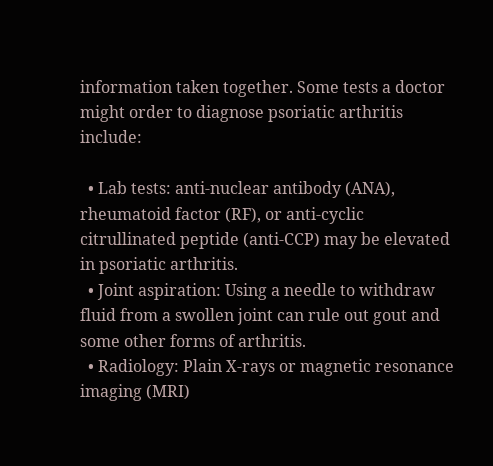information taken together. Some tests a doctor might order to diagnose psoriatic arthritis include:

  • Lab tests: anti-nuclear antibody (ANA), rheumatoid factor (RF), or anti-cyclic citrullinated peptide (anti-CCP) may be elevated in psoriatic arthritis.
  • Joint aspiration: Using a needle to withdraw fluid from a swollen joint can rule out gout and some other forms of arthritis.
  • Radiology: Plain X-rays or magnetic resonance imaging (MRI)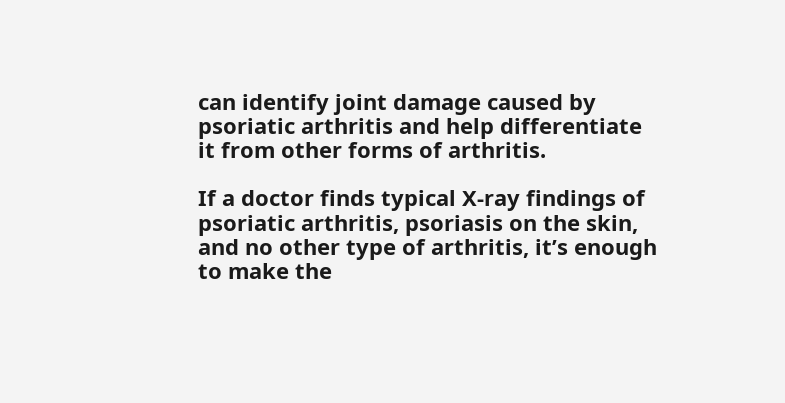can identify joint damage caused by psoriatic arthritis and help differentiate it from other forms of arthritis.

If a doctor finds typical X-ray findings of psoriatic arthritis, psoriasis on the skin, and no other type of arthritis, it’s enough to make the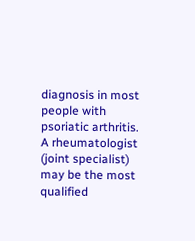diagnosis in most people with psoriatic arthritis. A rheumatologist (joint specialist) may be the most qualified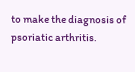to make the diagnosis of psoriatic arthritis.